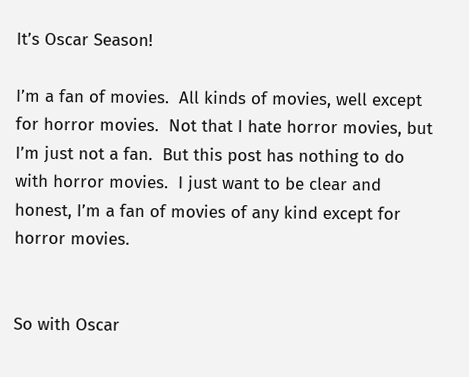It’s Oscar Season!

I’m a fan of movies.  All kinds of movies, well except for horror movies.  Not that I hate horror movies, but I’m just not a fan.  But this post has nothing to do with horror movies.  I just want to be clear and honest, I’m a fan of movies of any kind except for horror movies.


So with Oscar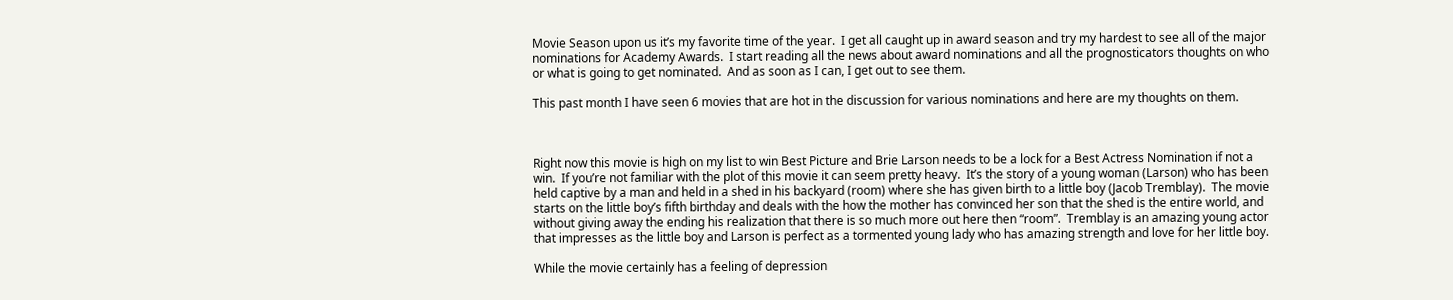Movie Season upon us it’s my favorite time of the year.  I get all caught up in award season and try my hardest to see all of the major nominations for Academy Awards.  I start reading all the news about award nominations and all the prognosticators thoughts on who or what is going to get nominated.  And as soon as I can, I get out to see them.

This past month I have seen 6 movies that are hot in the discussion for various nominations and here are my thoughts on them.



Right now this movie is high on my list to win Best Picture and Brie Larson needs to be a lock for a Best Actress Nomination if not a win.  If you’re not familiar with the plot of this movie it can seem pretty heavy.  It’s the story of a young woman (Larson) who has been held captive by a man and held in a shed in his backyard (room) where she has given birth to a little boy (Jacob Tremblay).  The movie starts on the little boy’s fifth birthday and deals with the how the mother has convinced her son that the shed is the entire world, and without giving away the ending his realization that there is so much more out here then “room”.  Tremblay is an amazing young actor that impresses as the little boy and Larson is perfect as a tormented young lady who has amazing strength and love for her little boy.

While the movie certainly has a feeling of depression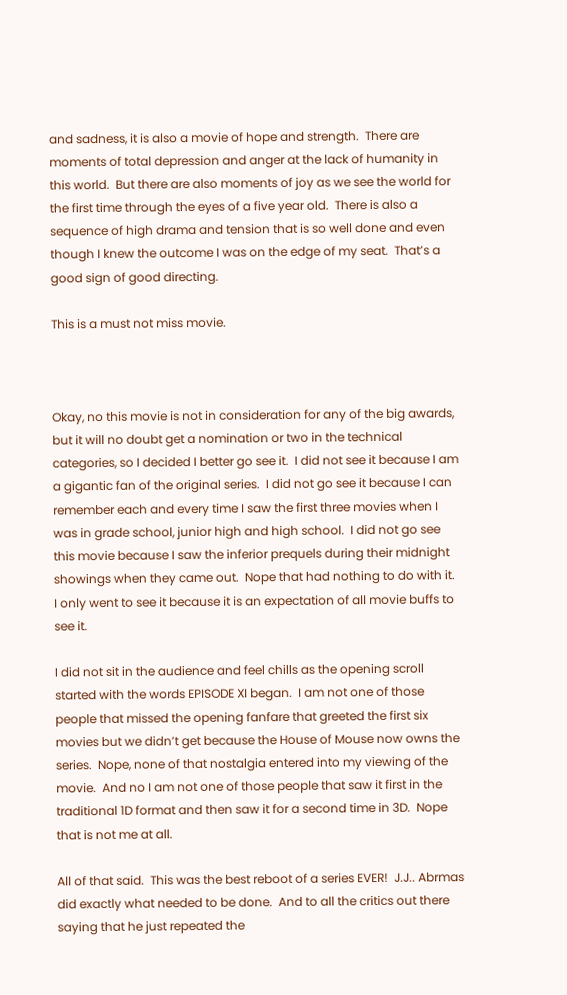and sadness, it is also a movie of hope and strength.  There are moments of total depression and anger at the lack of humanity in this world.  But there are also moments of joy as we see the world for the first time through the eyes of a five year old.  There is also a sequence of high drama and tension that is so well done and even though I knew the outcome I was on the edge of my seat.  That’s a good sign of good directing.

This is a must not miss movie.



Okay, no this movie is not in consideration for any of the big awards, but it will no doubt get a nomination or two in the technical categories, so I decided I better go see it.  I did not see it because I am a gigantic fan of the original series.  I did not go see it because I can remember each and every time I saw the first three movies when I was in grade school, junior high and high school.  I did not go see this movie because I saw the inferior prequels during their midnight showings when they came out.  Nope that had nothing to do with it.  I only went to see it because it is an expectation of all movie buffs to see it.

I did not sit in the audience and feel chills as the opening scroll started with the words EPISODE XI began.  I am not one of those people that missed the opening fanfare that greeted the first six movies but we didn’t get because the House of Mouse now owns the series.  Nope, none of that nostalgia entered into my viewing of the movie.  And no I am not one of those people that saw it first in the traditional 1D format and then saw it for a second time in 3D.  Nope that is not me at all.

All of that said.  This was the best reboot of a series EVER!  J.J.. Abrmas did exactly what needed to be done.  And to all the critics out there saying that he just repeated the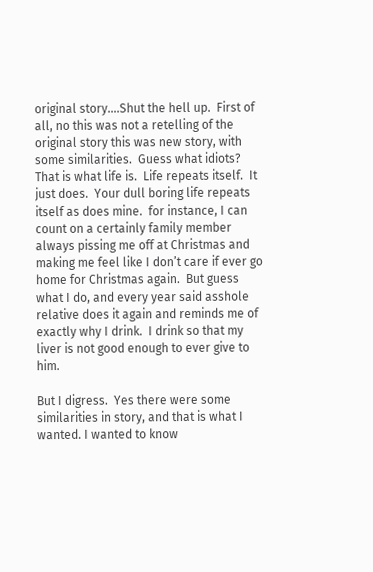original story….Shut the hell up.  First of all, no this was not a retelling of the original story this was new story, with some similarities.  Guess what idiots?  That is what life is.  Life repeats itself.  It just does.  Your dull boring life repeats itself as does mine.  for instance, I can count on a certainly family member always pissing me off at Christmas and making me feel like I don’t care if ever go home for Christmas again.  But guess what I do, and every year said asshole relative does it again and reminds me of exactly why I drink.  I drink so that my liver is not good enough to ever give to him.

But I digress.  Yes there were some similarities in story, and that is what I wanted. I wanted to know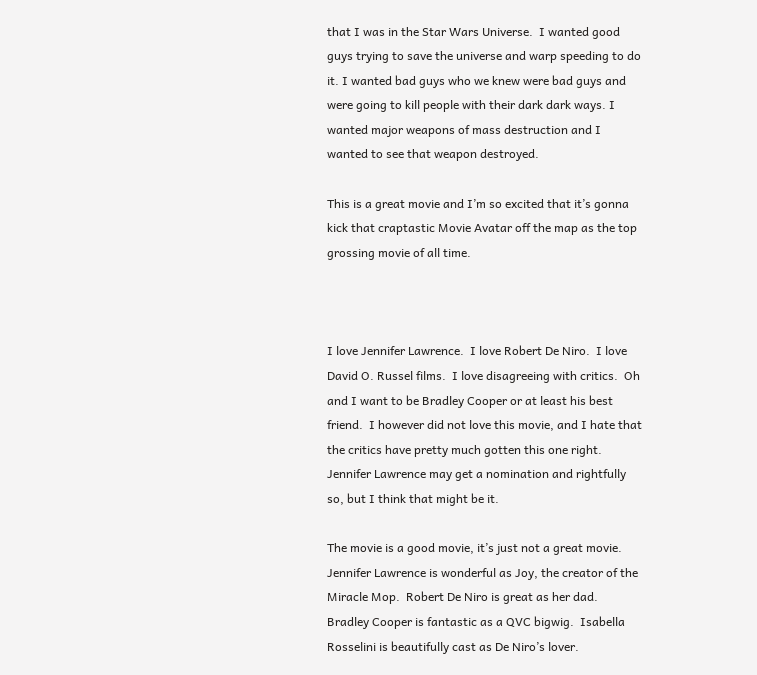that I was in the Star Wars Universe.  I wanted good guys trying to save the universe and warp speeding to do it. I wanted bad guys who we knew were bad guys and were going to kill people with their dark dark ways. I wanted major weapons of mass destruction and I wanted to see that weapon destroyed.

This is a great movie and I’m so excited that it’s gonna kick that craptastic Movie Avatar off the map as the top grossing movie of all time.



I love Jennifer Lawrence.  I love Robert De Niro.  I love David O. Russel films.  I love disagreeing with critics.  Oh and I want to be Bradley Cooper or at least his best friend.  I however did not love this movie, and I hate that the critics have pretty much gotten this one right.  Jennifer Lawrence may get a nomination and rightfully so, but I think that might be it.

The movie is a good movie, it’s just not a great movie. Jennifer Lawrence is wonderful as Joy, the creator of the Miracle Mop.  Robert De Niro is great as her dad.  Bradley Cooper is fantastic as a QVC bigwig.  Isabella Rosselini is beautifully cast as De Niro’s lover.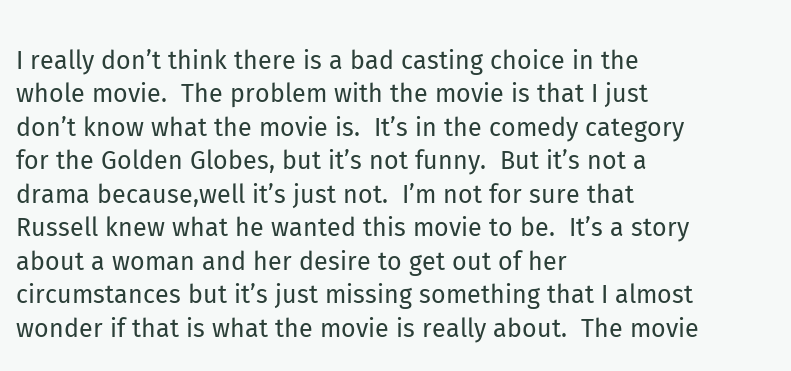I really don’t think there is a bad casting choice in the whole movie.  The problem with the movie is that I just don’t know what the movie is.  It’s in the comedy category for the Golden Globes, but it’s not funny.  But it’s not a drama because,well it’s just not.  I’m not for sure that Russell knew what he wanted this movie to be.  It’s a story about a woman and her desire to get out of her circumstances but it’s just missing something that I almost wonder if that is what the movie is really about.  The movie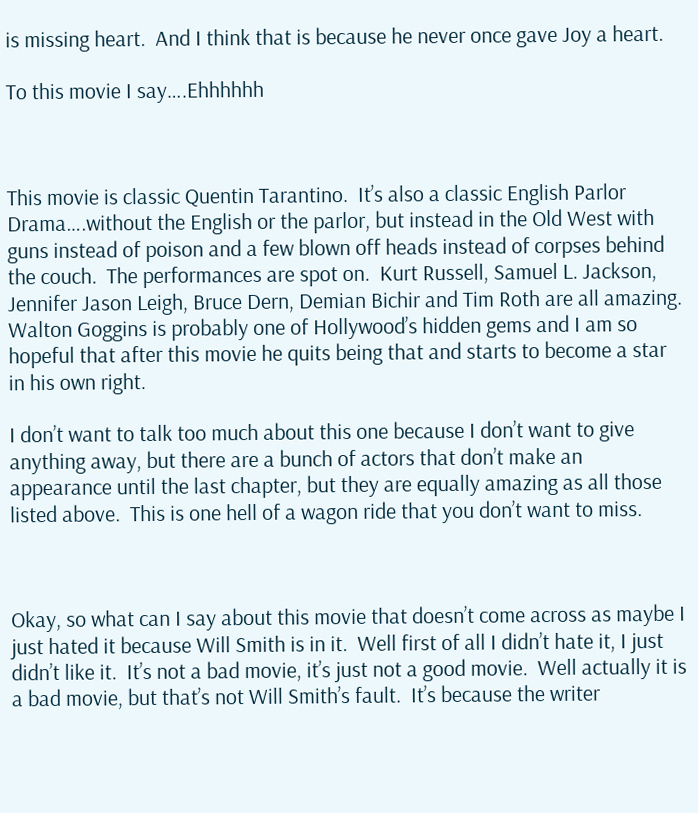is missing heart.  And I think that is because he never once gave Joy a heart.

To this movie I say….Ehhhhhh



This movie is classic Quentin Tarantino.  It’s also a classic English Parlor Drama….without the English or the parlor, but instead in the Old West with guns instead of poison and a few blown off heads instead of corpses behind the couch.  The performances are spot on.  Kurt Russell, Samuel L. Jackson, Jennifer Jason Leigh, Bruce Dern, Demian Bichir and Tim Roth are all amazing.  Walton Goggins is probably one of Hollywood’s hidden gems and I am so hopeful that after this movie he quits being that and starts to become a star in his own right.

I don’t want to talk too much about this one because I don’t want to give anything away, but there are a bunch of actors that don’t make an appearance until the last chapter, but they are equally amazing as all those listed above.  This is one hell of a wagon ride that you don’t want to miss.



Okay, so what can I say about this movie that doesn’t come across as maybe I just hated it because Will Smith is in it.  Well first of all I didn’t hate it, I just didn’t like it.  It’s not a bad movie, it’s just not a good movie.  Well actually it is a bad movie, but that’s not Will Smith’s fault.  It’s because the writer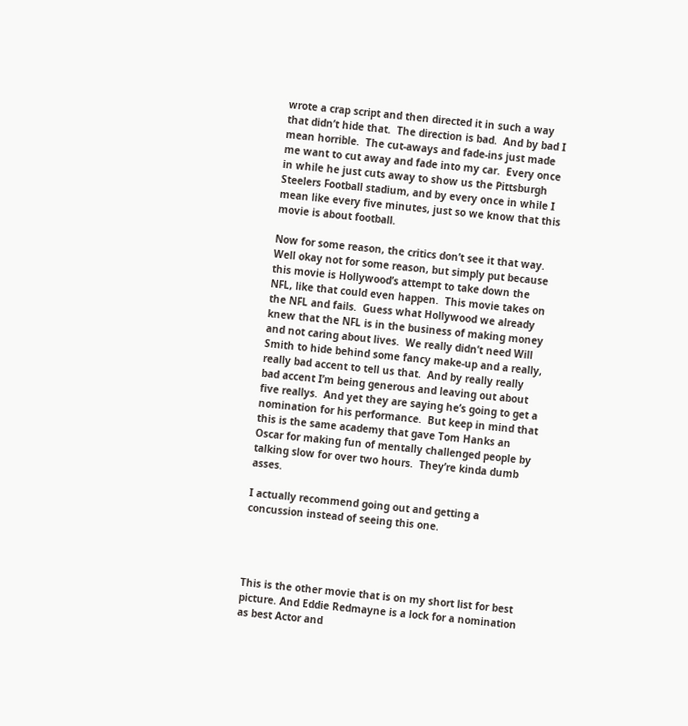wrote a crap script and then directed it in such a way that didn’t hide that.  The direction is bad.  And by bad I mean horrible.  The cut-aways and fade-ins just made me want to cut away and fade into my car.  Every once in while he just cuts away to show us the Pittsburgh Steelers Football stadium, and by every once in while I mean like every five minutes, just so we know that this movie is about football.

Now for some reason, the critics don’t see it that way.  Well okay not for some reason, but simply put because this movie is Hollywood’s attempt to take down the NFL, like that could even happen.  This movie takes on the NFL and fails.  Guess what Hollywood we already knew that the NFL is in the business of making money and not caring about lives.  We really didn’t need Will Smith to hide behind some fancy make-up and a really, really bad accent to tell us that.  And by really really bad accent I’m being generous and leaving out about five reallys.  And yet they are saying he’s going to get a nomination for his performance.  But keep in mind that this is the same academy that gave Tom Hanks an Oscar for making fun of mentally challenged people by talking slow for over two hours.  They’re kinda dumb asses.

I actually recommend going out and getting a concussion instead of seeing this one.




This is the other movie that is on my short list for best picture. And Eddie Redmayne is a lock for a nomination as best Actor and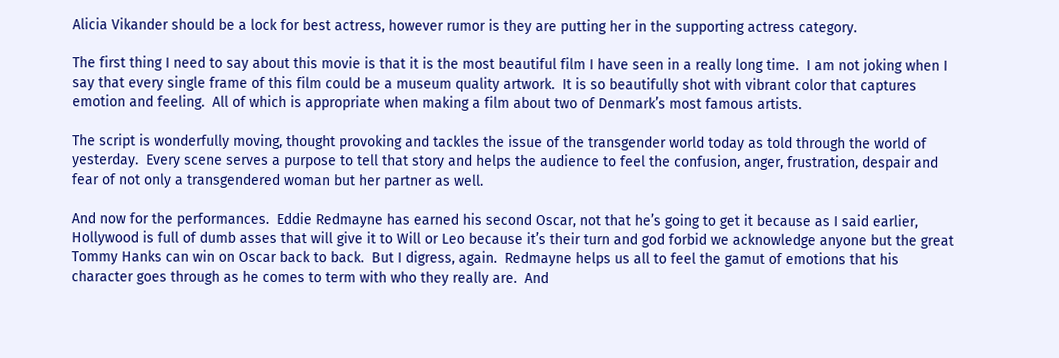Alicia Vikander should be a lock for best actress, however rumor is they are putting her in the supporting actress category.

The first thing I need to say about this movie is that it is the most beautiful film I have seen in a really long time.  I am not joking when I say that every single frame of this film could be a museum quality artwork.  It is so beautifully shot with vibrant color that captures emotion and feeling.  All of which is appropriate when making a film about two of Denmark’s most famous artists.

The script is wonderfully moving, thought provoking and tackles the issue of the transgender world today as told through the world of yesterday.  Every scene serves a purpose to tell that story and helps the audience to feel the confusion, anger, frustration, despair and fear of not only a transgendered woman but her partner as well.

And now for the performances.  Eddie Redmayne has earned his second Oscar, not that he’s going to get it because as I said earlier, Hollywood is full of dumb asses that will give it to Will or Leo because it’s their turn and god forbid we acknowledge anyone but the great Tommy Hanks can win on Oscar back to back.  But I digress, again.  Redmayne helps us all to feel the gamut of emotions that his character goes through as he comes to term with who they really are.  And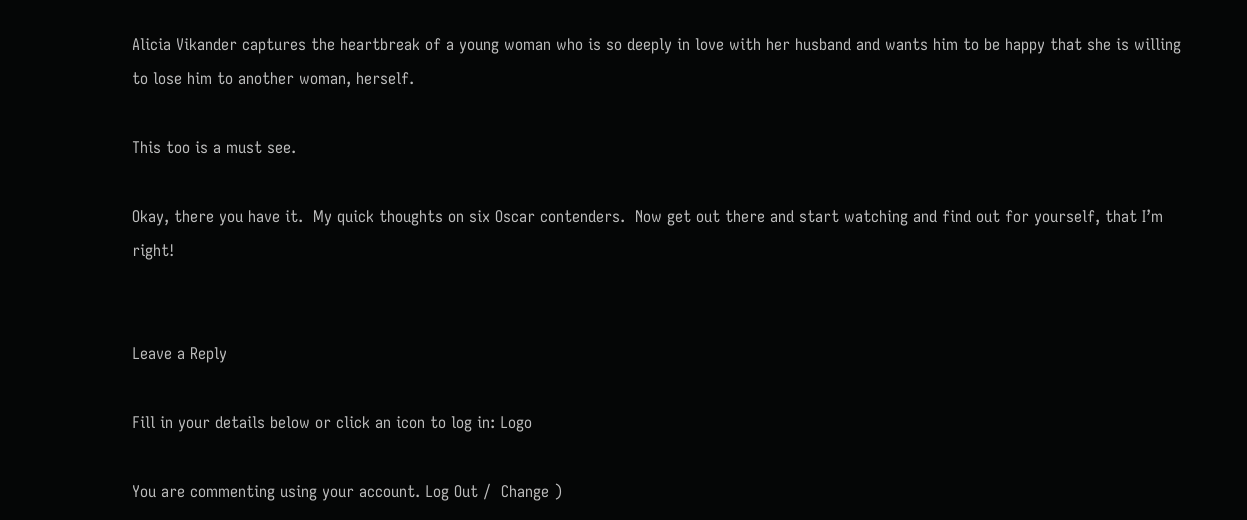Alicia Vikander captures the heartbreak of a young woman who is so deeply in love with her husband and wants him to be happy that she is willing to lose him to another woman, herself.

This too is a must see.

Okay, there you have it.  My quick thoughts on six Oscar contenders.  Now get out there and start watching and find out for yourself, that I’m right!


Leave a Reply

Fill in your details below or click an icon to log in: Logo

You are commenting using your account. Log Out /  Change )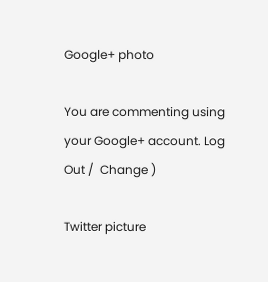Google+ photo

You are commenting using your Google+ account. Log Out /  Change )

Twitter picture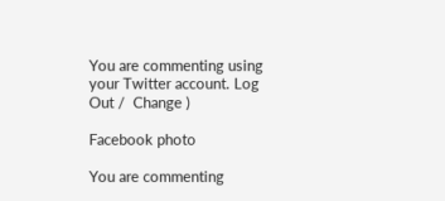You are commenting using your Twitter account. Log Out /  Change )

Facebook photo

You are commenting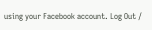using your Facebook account. Log Out /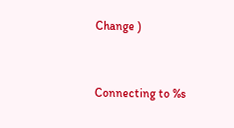Change )


Connecting to %s